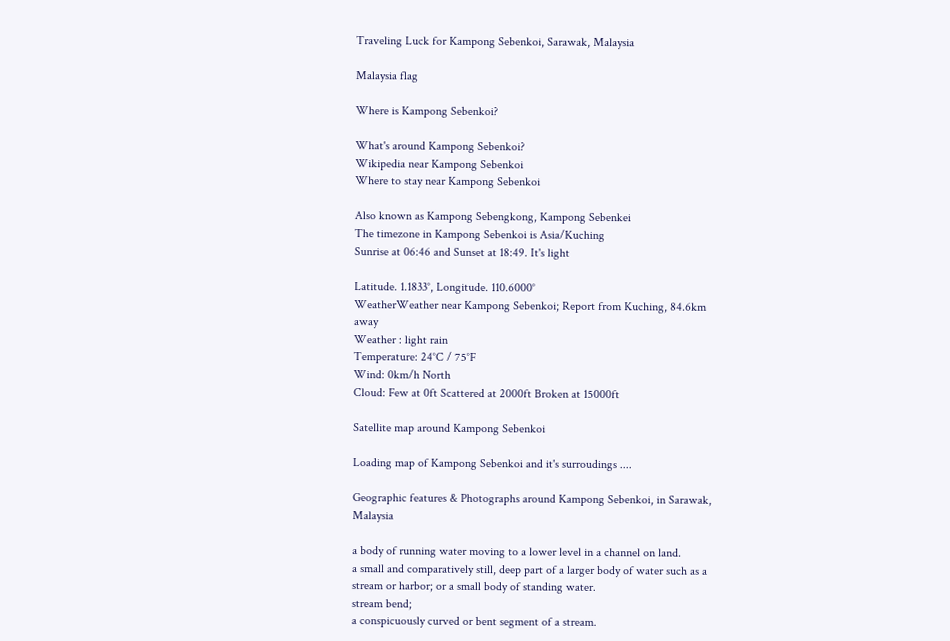Traveling Luck for Kampong Sebenkoi, Sarawak, Malaysia

Malaysia flag

Where is Kampong Sebenkoi?

What's around Kampong Sebenkoi?
Wikipedia near Kampong Sebenkoi
Where to stay near Kampong Sebenkoi

Also known as Kampong Sebengkong, Kampong Sebenkei
The timezone in Kampong Sebenkoi is Asia/Kuching
Sunrise at 06:46 and Sunset at 18:49. It's light

Latitude. 1.1833°, Longitude. 110.6000°
WeatherWeather near Kampong Sebenkoi; Report from Kuching, 84.6km away
Weather : light rain
Temperature: 24°C / 75°F
Wind: 0km/h North
Cloud: Few at 0ft Scattered at 2000ft Broken at 15000ft

Satellite map around Kampong Sebenkoi

Loading map of Kampong Sebenkoi and it's surroudings ....

Geographic features & Photographs around Kampong Sebenkoi, in Sarawak, Malaysia

a body of running water moving to a lower level in a channel on land.
a small and comparatively still, deep part of a larger body of water such as a stream or harbor; or a small body of standing water.
stream bend;
a conspicuously curved or bent segment of a stream.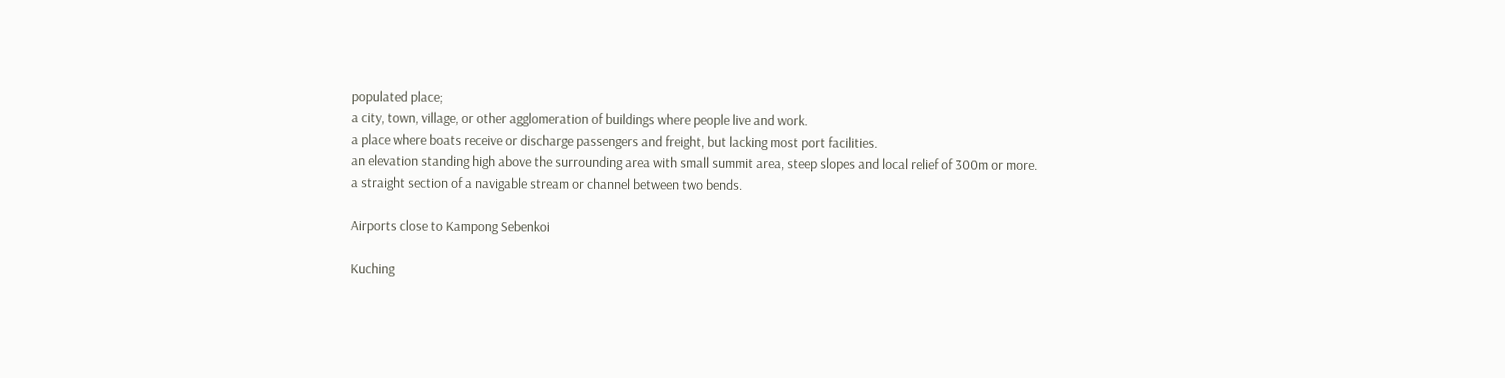populated place;
a city, town, village, or other agglomeration of buildings where people live and work.
a place where boats receive or discharge passengers and freight, but lacking most port facilities.
an elevation standing high above the surrounding area with small summit area, steep slopes and local relief of 300m or more.
a straight section of a navigable stream or channel between two bends.

Airports close to Kampong Sebenkoi

Kuching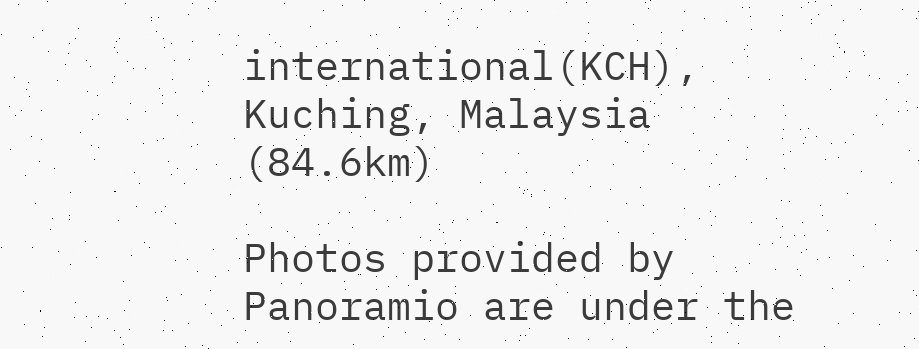international(KCH), Kuching, Malaysia (84.6km)

Photos provided by Panoramio are under the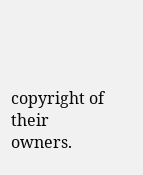copyright of their owners.